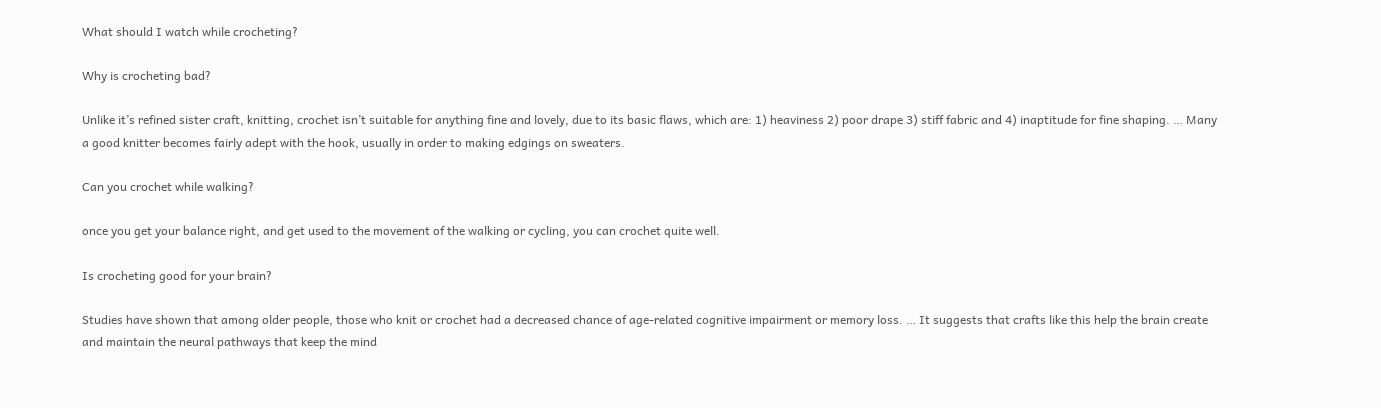What should I watch while crocheting?

Why is crocheting bad?

Unlike it’s refined sister craft, knitting, crochet isn’t suitable for anything fine and lovely, due to its basic flaws, which are: 1) heaviness 2) poor drape 3) stiff fabric and 4) inaptitude for fine shaping. … Many a good knitter becomes fairly adept with the hook, usually in order to making edgings on sweaters.

Can you crochet while walking?

once you get your balance right, and get used to the movement of the walking or cycling, you can crochet quite well.

Is crocheting good for your brain?

Studies have shown that among older people, those who knit or crochet had a decreased chance of age-related cognitive impairment or memory loss. … It suggests that crafts like this help the brain create and maintain the neural pathways that keep the mind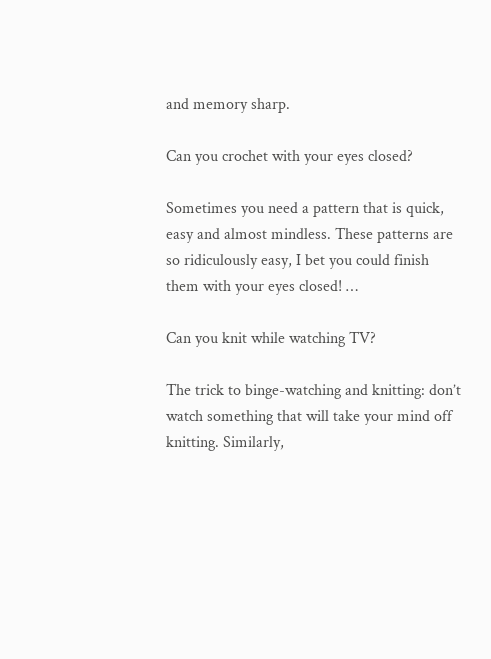and memory sharp.

Can you crochet with your eyes closed?

Sometimes you need a pattern that is quick, easy and almost mindless. These patterns are so ridiculously easy, I bet you could finish them with your eyes closed! …

Can you knit while watching TV?

The trick to binge-watching and knitting: don’t watch something that will take your mind off knitting. Similarly,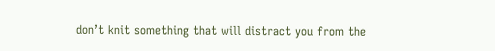don’t knit something that will distract you from the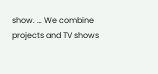show. … We combine projects and TV shows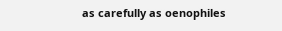as carefully as oenophiles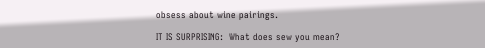obsess about wine pairings.

IT IS SURPRISING:  What does sew you mean?